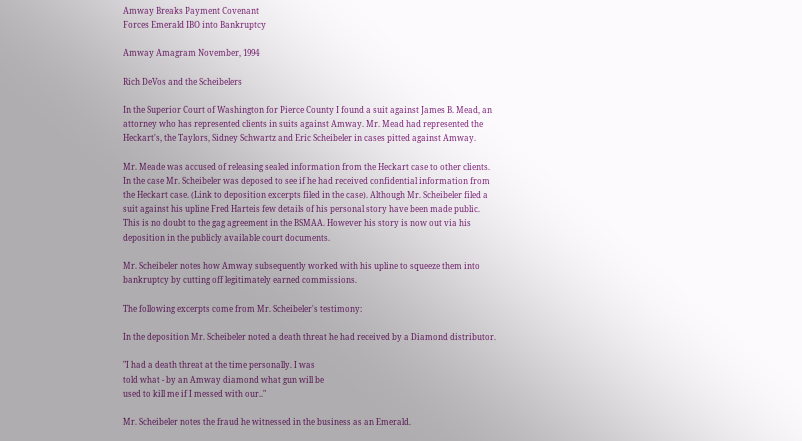Amway Breaks Payment Covenant
Forces Emerald IBO into Bankruptcy

Amway Amagram November, 1994

Rich DeVos and the Scheibelers

In the Superior Court of Washington for Pierce County I found a suit against James B. Mead, an attorney who has represented clients in suits against Amway. Mr. Mead had represented the Heckart's, the Taylors, Sidney Schwartz and Eric Scheibeler in cases pitted against Amway.

Mr. Meade was accused of releasing sealed information from the Heckart case to other clients. In the case Mr. Scheibeler was deposed to see if he had received confidential information from the Heckart case. (Link to deposition excerpts filed in the case). Although Mr. Scheibeler filed a suit against his upline Fred Harteis few details of his personal story have been made public. This is no doubt to the gag agreement in the BSMAA. However his story is now out via his deposition in the publicly available court documents.

Mr. Scheibeler notes how Amway subsequently worked with his upline to squeeze them into bankruptcy by cutting off legitimately earned commissions.

The following excerpts come from Mr. Scheibeler's testimony:

In the deposition Mr. Scheibeler noted a death threat he had received by a Diamond distributor.

"I had a death threat at the time personally. I was
told what - by an Amway diamond what gun will be
used to kill me if I messed with our.."

Mr. Scheibeler notes the fraud he witnessed in the business as an Emerald.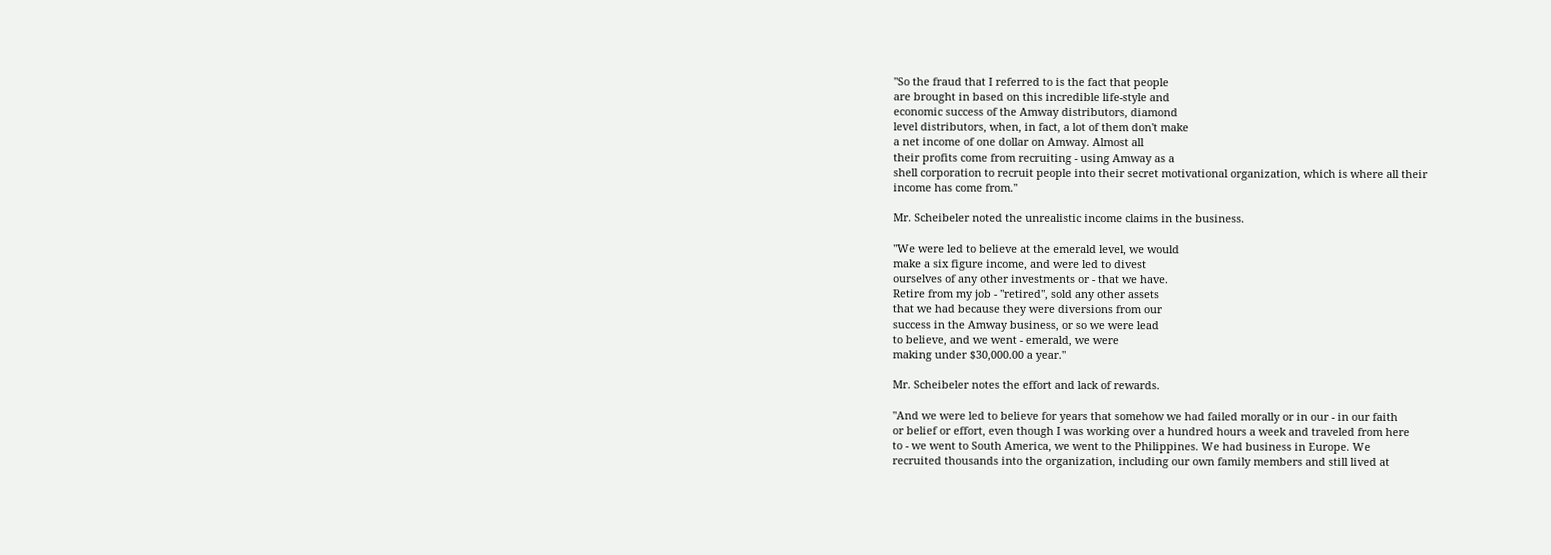"So the fraud that I referred to is the fact that people
are brought in based on this incredible life-style and
economic success of the Amway distributors, diamond
level distributors, when, in fact, a lot of them don't make
a net income of one dollar on Amway. Almost all
their profits come from recruiting - using Amway as a
shell corporation to recruit people into their secret motivational organization, which is where all their
income has come from."

Mr. Scheibeler noted the unrealistic income claims in the business.

"We were led to believe at the emerald level, we would
make a six figure income, and were led to divest
ourselves of any other investments or - that we have.
Retire from my job - "retired", sold any other assets
that we had because they were diversions from our
success in the Amway business, or so we were lead
to believe, and we went - emerald, we were
making under $30,000.00 a year."

Mr. Scheibeler notes the effort and lack of rewards.

"And we were led to believe for years that somehow we had failed morally or in our - in our faith
or belief or effort, even though I was working over a hundred hours a week and traveled from here
to - we went to South America, we went to the Philippines. We had business in Europe. We
recruited thousands into the organization, including our own family members and still lived at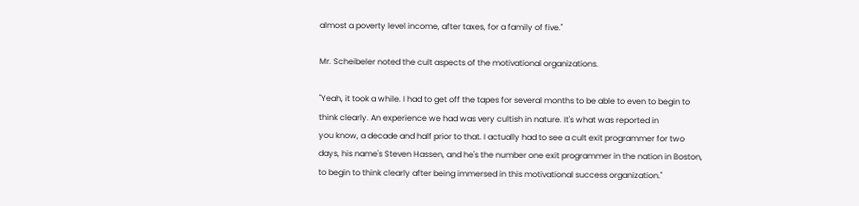almost a poverty level income, after taxes, for a family of five."

Mr. Scheibeler noted the cult aspects of the motivational organizations.

"Yeah, it took a while. I had to get off the tapes for several months to be able to even to begin to
think clearly. An experience we had was very cultish in nature. It's what was reported in
you know, a decade and half prior to that. I actually had to see a cult exit programmer for two
days, his name's Steven Hassen, and he's the number one exit programmer in the nation in Boston,
to begin to think clearly after being immersed in this motivational success organization."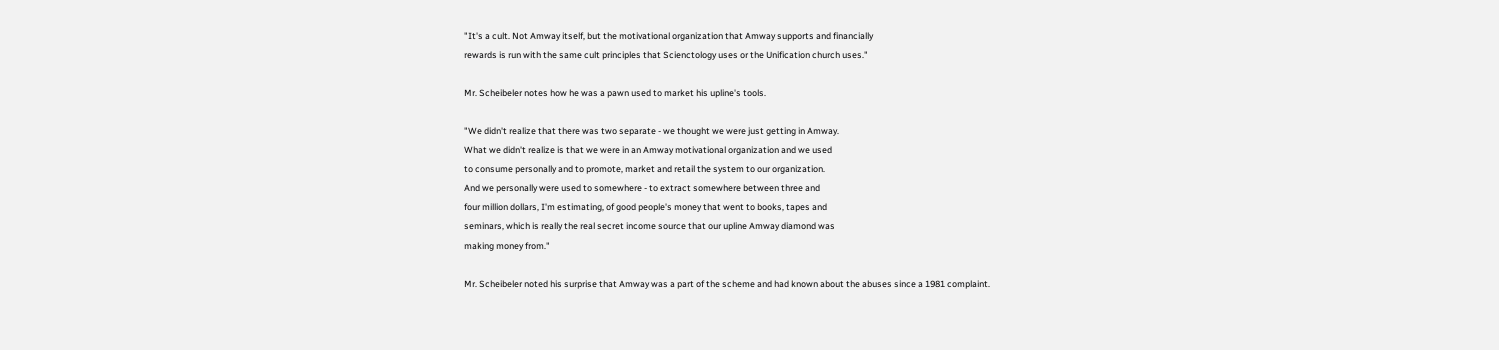"It's a cult. Not Amway itself, but the motivational organization that Amway supports and financially
rewards is run with the same cult principles that Scienctology uses or the Unification church uses."

Mr. Scheibeler notes how he was a pawn used to market his upline's tools.

"We didn't realize that there was two separate - we thought we were just getting in Amway.
What we didn't realize is that we were in an Amway motivational organization and we used
to consume personally and to promote, market and retail the system to our organization.
And we personally were used to somewhere - to extract somewhere between three and
four million dollars, I'm estimating, of good people's money that went to books, tapes and
seminars, which is really the real secret income source that our upline Amway diamond was
making money from."

Mr. Scheibeler noted his surprise that Amway was a part of the scheme and had known about the abuses since a 1981 complaint.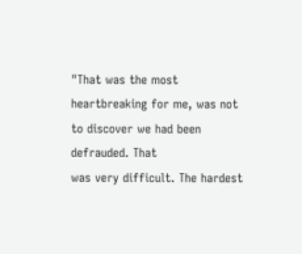"That was the most heartbreaking for me, was not to discover we had been defrauded. That
was very difficult. The hardest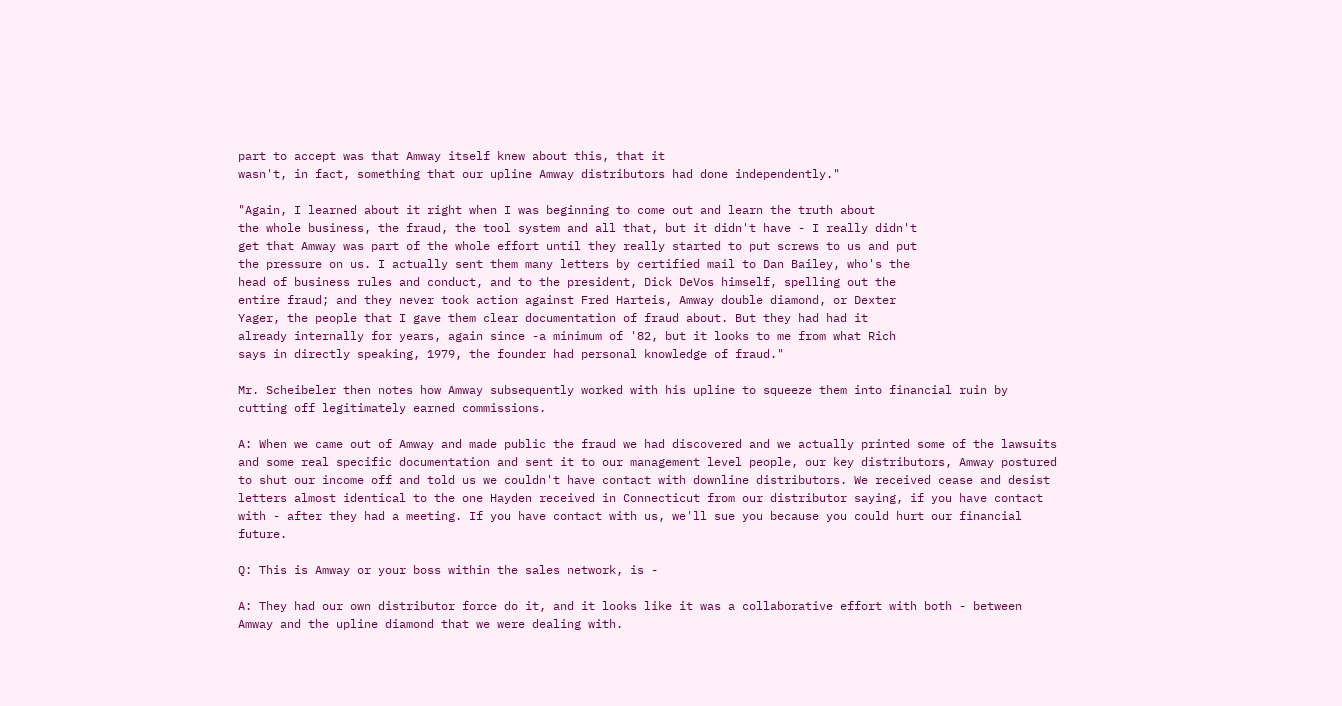part to accept was that Amway itself knew about this, that it
wasn't, in fact, something that our upline Amway distributors had done independently."

"Again, I learned about it right when I was beginning to come out and learn the truth about
the whole business, the fraud, the tool system and all that, but it didn't have - I really didn't
get that Amway was part of the whole effort until they really started to put screws to us and put
the pressure on us. I actually sent them many letters by certified mail to Dan Bailey, who's the
head of business rules and conduct, and to the president, Dick DeVos himself, spelling out the
entire fraud; and they never took action against Fred Harteis, Amway double diamond, or Dexter
Yager, the people that I gave them clear documentation of fraud about. But they had had it
already internally for years, again since -a minimum of '82, but it looks to me from what Rich
says in directly speaking, 1979, the founder had personal knowledge of fraud."

Mr. Scheibeler then notes how Amway subsequently worked with his upline to squeeze them into financial ruin by cutting off legitimately earned commissions.

A: When we came out of Amway and made public the fraud we had discovered and we actually printed some of the lawsuits and some real specific documentation and sent it to our management level people, our key distributors, Amway postured to shut our income off and told us we couldn't have contact with downline distributors. We received cease and desist letters almost identical to the one Hayden received in Connecticut from our distributor saying, if you have contact with - after they had a meeting. If you have contact with us, we'll sue you because you could hurt our financial future.

Q: This is Amway or your boss within the sales network, is -

A: They had our own distributor force do it, and it looks like it was a collaborative effort with both - between Amway and the upline diamond that we were dealing with.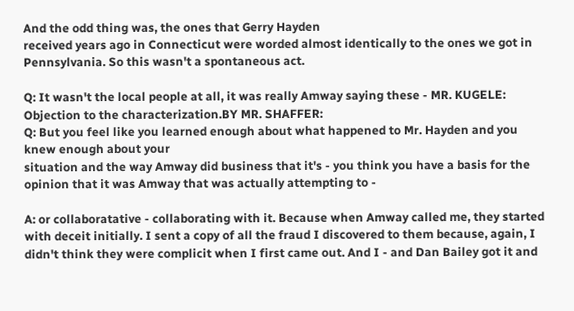And the odd thing was, the ones that Gerry Hayden
received years ago in Connecticut were worded almost identically to the ones we got in Pennsylvania. So this wasn't a spontaneous act.

Q: It wasn't the local people at all, it was really Amway saying these - MR. KUGELE: Objection to the characterization.BY MR. SHAFFER:
Q: But you feel like you learned enough about what happened to Mr. Hayden and you knew enough about your
situation and the way Amway did business that it's - you think you have a basis for the opinion that it was Amway that was actually attempting to -

A: or collaboratative - collaborating with it. Because when Amway called me, they started with deceit initially. I sent a copy of all the fraud I discovered to them because, again, I didn't think they were complicit when I first came out. And I - and Dan Bailey got it and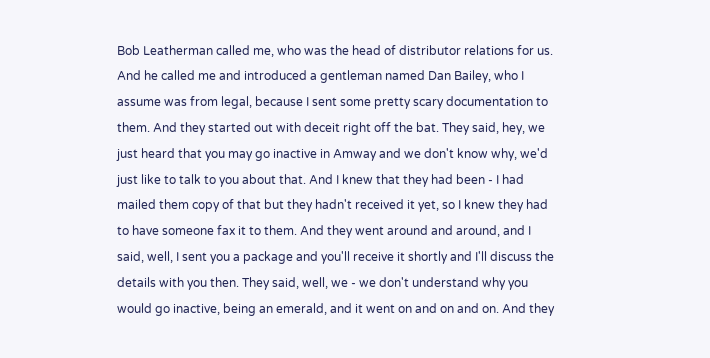Bob Leatherman called me, who was the head of distributor relations for us. And he called me and introduced a gentleman named Dan Bailey, who I assume was from legal, because I sent some pretty scary documentation to them. And they started out with deceit right off the bat. They said, hey, we just heard that you may go inactive in Amway and we don't know why, we'd just like to talk to you about that. And I knew that they had been - I had mailed them copy of that but they hadn't received it yet, so I knew they had to have someone fax it to them. And they went around and around, and I said, well, I sent you a package and you'll receive it shortly and I'll discuss the details with you then. They said, well, we - we don't understand why you would go inactive, being an emerald, and it went on and on and on. And they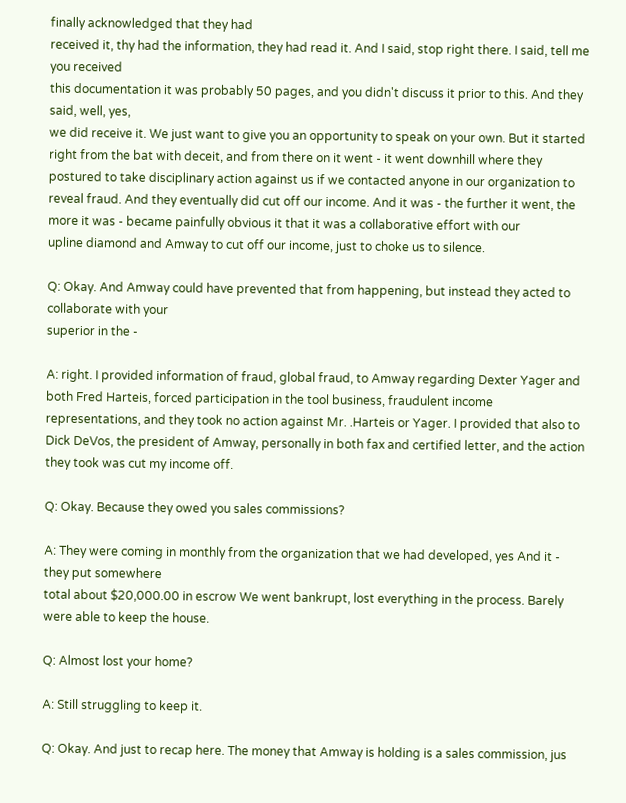finally acknowledged that they had
received it, thy had the information, they had read it. And I said, stop right there. I said, tell me you received
this documentation it was probably 50 pages, and you didn't discuss it prior to this. And they said, well, yes,
we did receive it. We just want to give you an opportunity to speak on your own. But it started right from the bat with deceit, and from there on it went - it went downhill where they postured to take disciplinary action against us if we contacted anyone in our organization to reveal fraud. And they eventually did cut off our income. And it was - the further it went, the more it was - became painfully obvious it that it was a collaborative effort with our
upline diamond and Amway to cut off our income, just to choke us to silence.

Q: Okay. And Amway could have prevented that from happening, but instead they acted to collaborate with your
superior in the -

A: right. I provided information of fraud, global fraud, to Amway regarding Dexter Yager and both Fred Harteis, forced participation in the tool business, fraudulent income representations, and they took no action against Mr. .Harteis or Yager. I provided that also to Dick DeVos, the president of Amway, personally in both fax and certified letter, and the action they took was cut my income off.

Q: Okay. Because they owed you sales commissions?

A: They were coming in monthly from the organization that we had developed, yes And it - they put somewhere
total about $20,000.00 in escrow We went bankrupt, lost everything in the process. Barely were able to keep the house.

Q: Almost lost your home?

A: Still struggling to keep it.

Q: Okay. And just to recap here. The money that Amway is holding is a sales commission, jus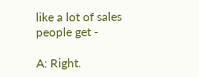like a lot of sales people get -

A: Right.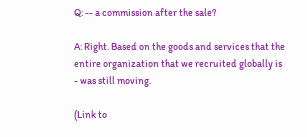Q: -- a commission after the sale?

A: Right. Based on the goods and services that the entire organization that we recruited globally is - was still moving.

(Link to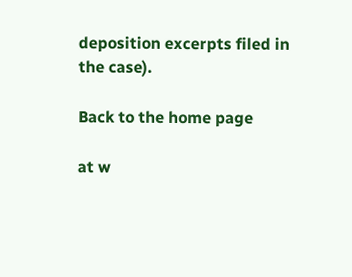deposition excerpts filed in the case).

Back to the home page

at w